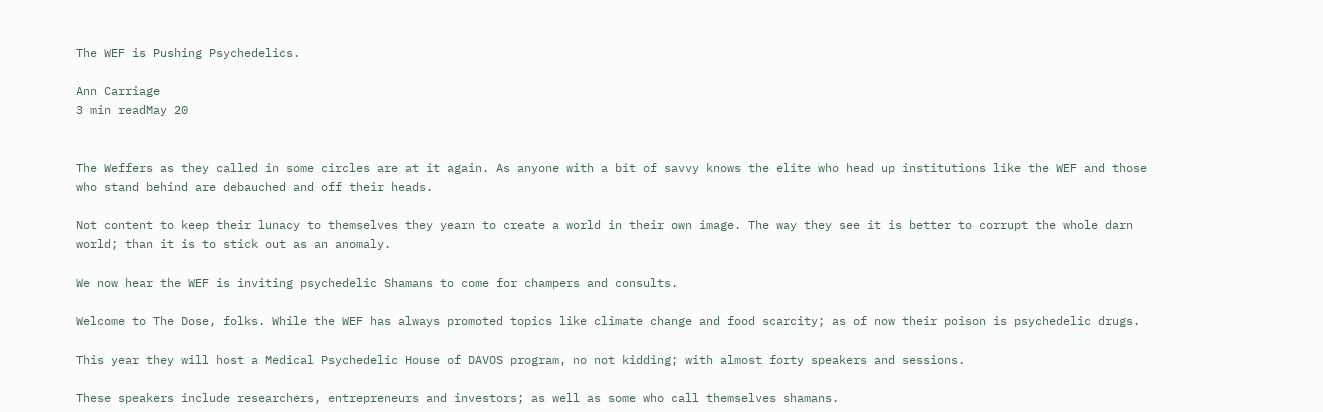The WEF is Pushing Psychedelics.

Ann Carriage
3 min readMay 20


The Weffers as they called in some circles are at it again. As anyone with a bit of savvy knows the elite who head up institutions like the WEF and those who stand behind are debauched and off their heads.

Not content to keep their lunacy to themselves they yearn to create a world in their own image. The way they see it is better to corrupt the whole darn world; than it is to stick out as an anomaly.

We now hear the WEF is inviting psychedelic Shamans to come for champers and consults.

Welcome to The Dose, folks. While the WEF has always promoted topics like climate change and food scarcity; as of now their poison is psychedelic drugs.

This year they will host a Medical Psychedelic House of DAVOS program, no not kidding; with almost forty speakers and sessions.

These speakers include researchers, entrepreneurs and investors; as well as some who call themselves shamans.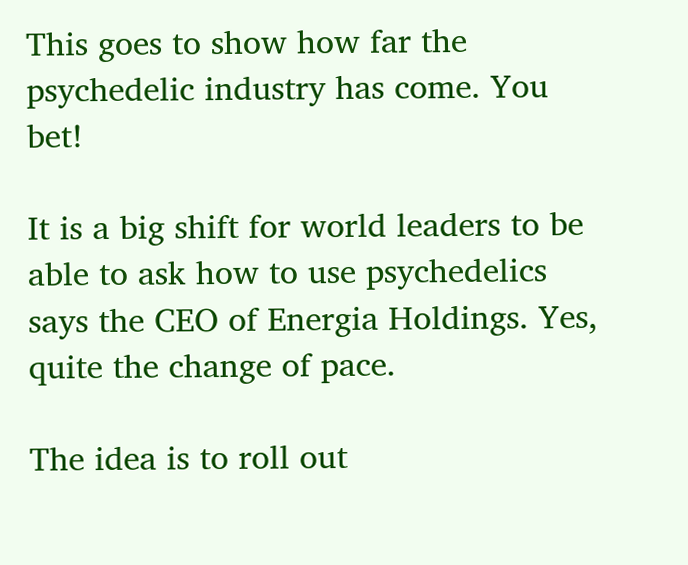This goes to show how far the psychedelic industry has come. You bet!

It is a big shift for world leaders to be able to ask how to use psychedelics says the CEO of Energia Holdings. Yes, quite the change of pace.

The idea is to roll out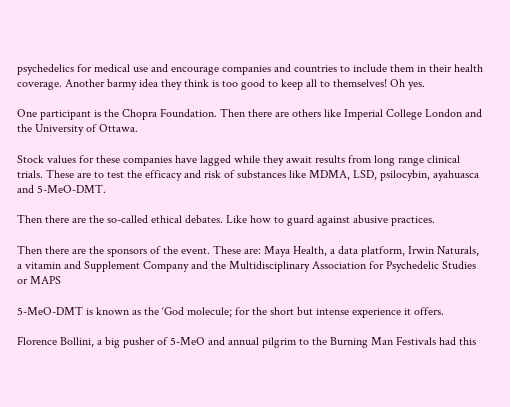psychedelics for medical use and encourage companies and countries to include them in their health coverage. Another barmy idea they think is too good to keep all to themselves! Oh yes.

One participant is the Chopra Foundation. Then there are others like Imperial College London and the University of Ottawa.

Stock values for these companies have lagged while they await results from long range clinical trials. These are to test the efficacy and risk of substances like MDMA, LSD, psilocybin, ayahuasca and 5-MeO-DMT.

Then there are the so-called ethical debates. Like how to guard against abusive practices.

Then there are the sponsors of the event. These are: Maya Health, a data platform, Irwin Naturals, a vitamin and Supplement Company and the Multidisciplinary Association for Psychedelic Studies or MAPS

5-MeO-DMT is known as the ‘God molecule; for the short but intense experience it offers.

Florence Bollini, a big pusher of 5-MeO and annual pilgrim to the Burning Man Festivals had this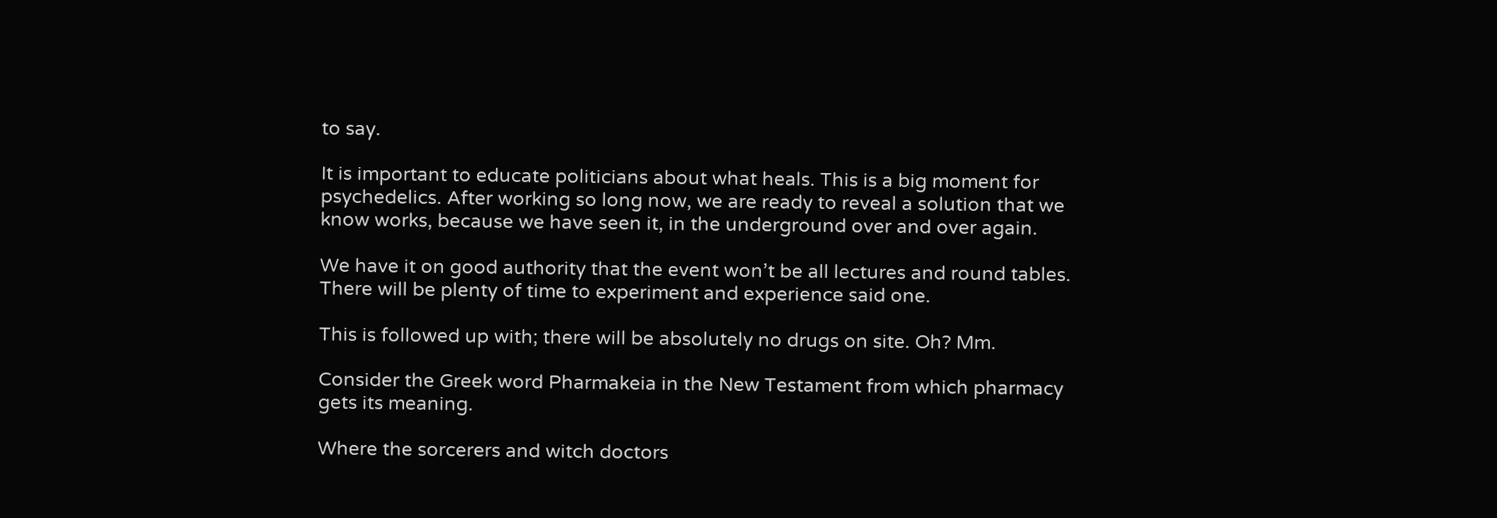to say.

It is important to educate politicians about what heals. This is a big moment for psychedelics. After working so long now, we are ready to reveal a solution that we know works, because we have seen it, in the underground over and over again.

We have it on good authority that the event won’t be all lectures and round tables. There will be plenty of time to experiment and experience said one.

This is followed up with; there will be absolutely no drugs on site. Oh? Mm.

Consider the Greek word Pharmakeia in the New Testament from which pharmacy gets its meaning.

Where the sorcerers and witch doctors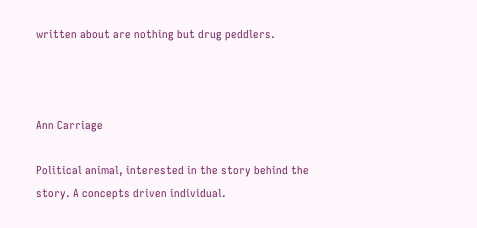written about are nothing but drug peddlers.



Ann Carriage

Political animal, interested in the story behind the story. A concepts driven individual.